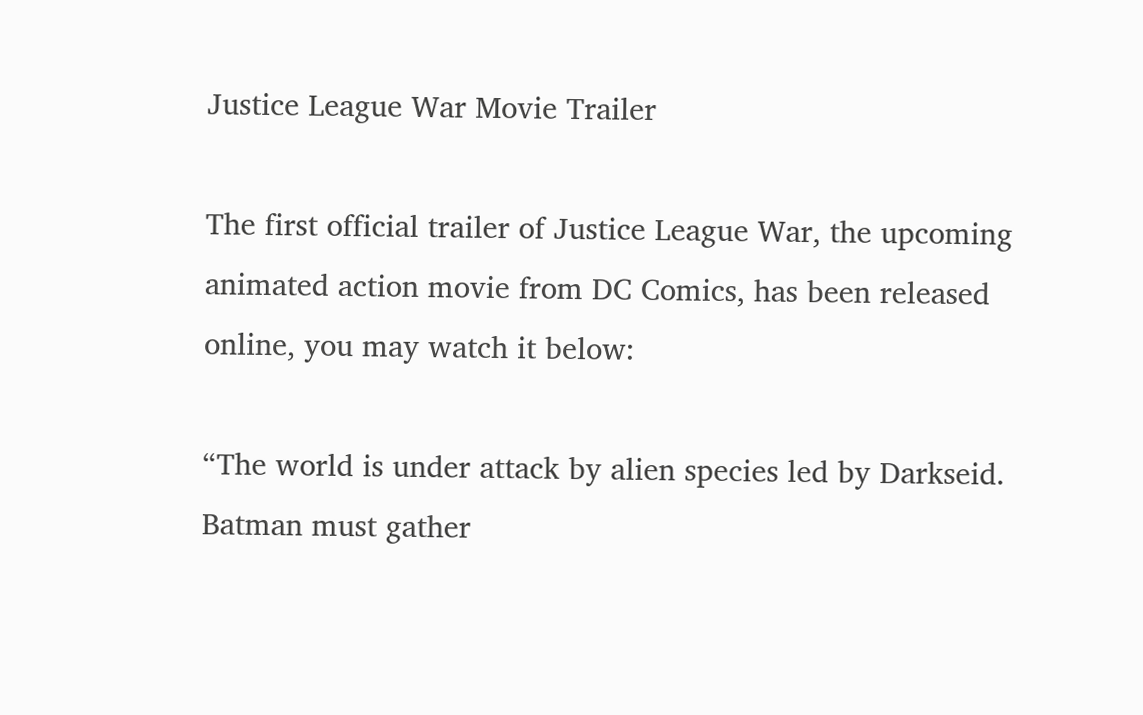Justice League War Movie Trailer

The first official trailer of Justice League War, the upcoming animated action movie from DC Comics, has been released online, you may watch it below:

“The world is under attack by alien species led by Darkseid. Batman must gather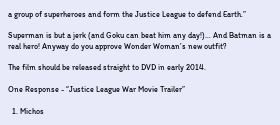a group of superheroes and form the Justice League to defend Earth.”

Superman is but a jerk (and Goku can beat him any day!)… And Batman is a real hero! Anyway do you approve Wonder Woman’s new outfit?

The film should be released straight to DVD in early 2014.

One Response - “Justice League War Movie Trailer”

  1. Michos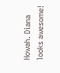Howah. Diana looks awesome!